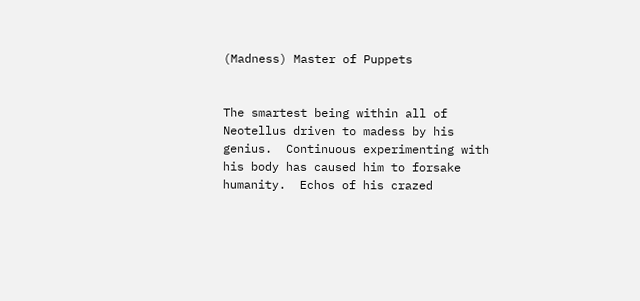(Madness) Master of Puppets


The smartest being within all of Neotellus driven to madess by his genius.  Continuous experimenting with his body has caused him to forsake humanity.  Echos of his crazed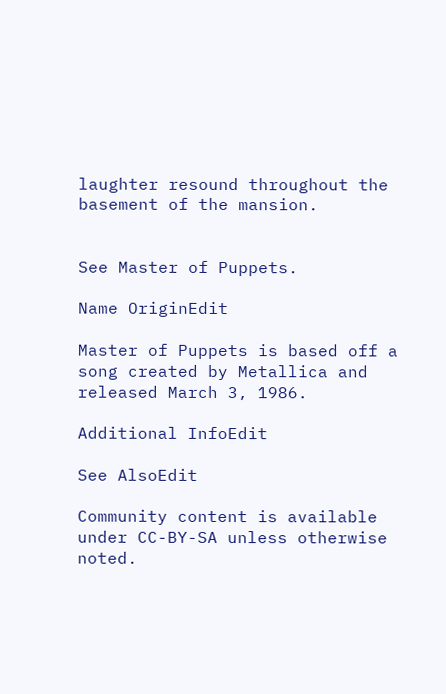laughter resound throughout the basement of the mansion.


See Master of Puppets.

Name OriginEdit

Master of Puppets is based off a song created by Metallica and released March 3, 1986.

Additional InfoEdit

See AlsoEdit

Community content is available under CC-BY-SA unless otherwise noted.